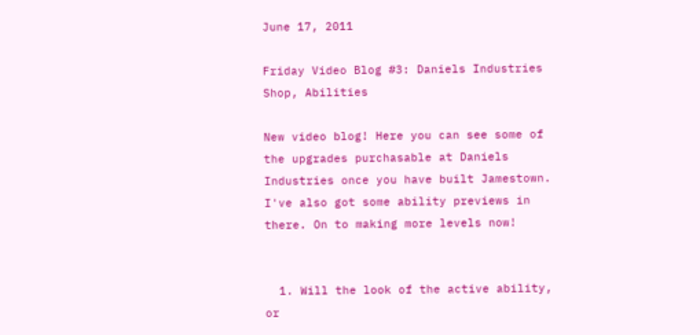June 17, 2011

Friday Video Blog #3: Daniels Industries Shop, Abilities

New video blog! Here you can see some of the upgrades purchasable at Daniels Industries once you have built Jamestown. I've also got some ability previews in there. On to making more levels now!


  1. Will the look of the active ability, or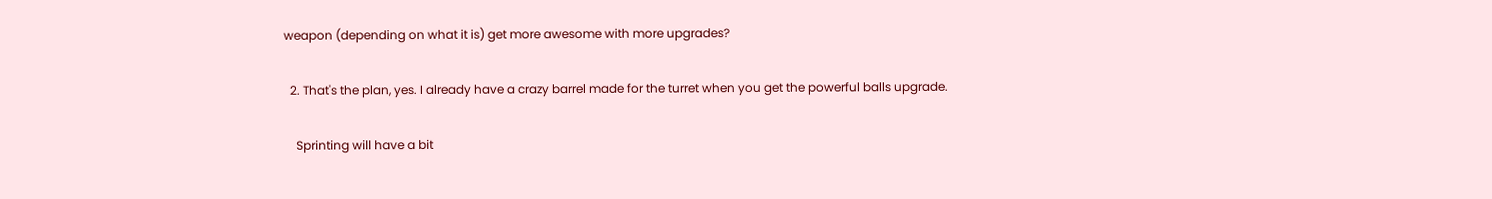weapon (depending on what it is) get more awesome with more upgrades?

  2. That's the plan, yes. I already have a crazy barrel made for the turret when you get the powerful balls upgrade.

    Sprinting will have a bit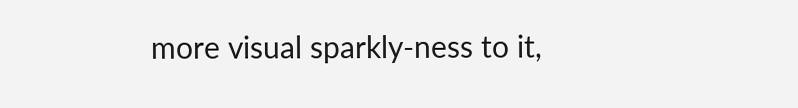more visual sparkly-ness to it,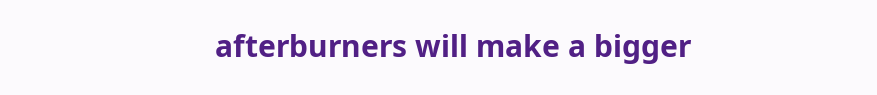afterburners will make a bigger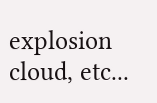explosion cloud, etc...